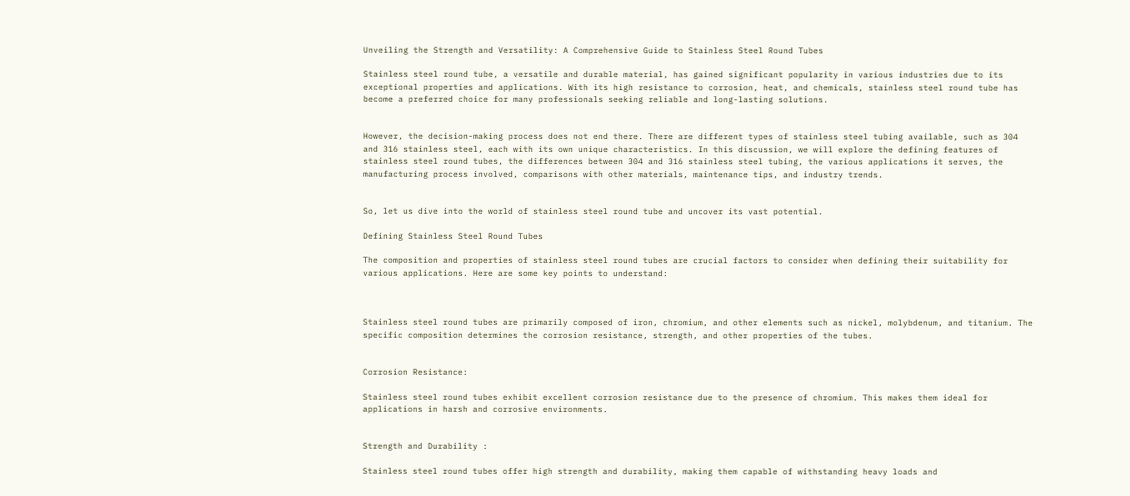Unveiling the Strength and Versatility: A Comprehensive Guide to Stainless Steel Round Tubes

Stainless steel round tube, a versatile and durable material, has gained significant popularity in various industries due to its exceptional properties and applications. With its high resistance to corrosion, heat, and chemicals, stainless steel round tube has become a preferred choice for many professionals seeking reliable and long-lasting solutions.


However, the decision-making process does not end there. There are different types of stainless steel tubing available, such as 304 and 316 stainless steel, each with its own unique characteristics. In this discussion, we will explore the defining features of stainless steel round tubes, the differences between 304 and 316 stainless steel tubing, the various applications it serves, the manufacturing process involved, comparisons with other materials, maintenance tips, and industry trends.


So, let us dive into the world of stainless steel round tube and uncover its vast potential.

Defining Stainless Steel Round Tubes

The composition and properties of stainless steel round tubes are crucial factors to consider when defining their suitability for various applications. Here are some key points to understand:



Stainless steel round tubes are primarily composed of iron, chromium, and other elements such as nickel, molybdenum, and titanium. The specific composition determines the corrosion resistance, strength, and other properties of the tubes.


Corrosion Resistance:

Stainless steel round tubes exhibit excellent corrosion resistance due to the presence of chromium. This makes them ideal for applications in harsh and corrosive environments.


Strength and Durability :

Stainless steel round tubes offer high strength and durability, making them capable of withstanding heavy loads and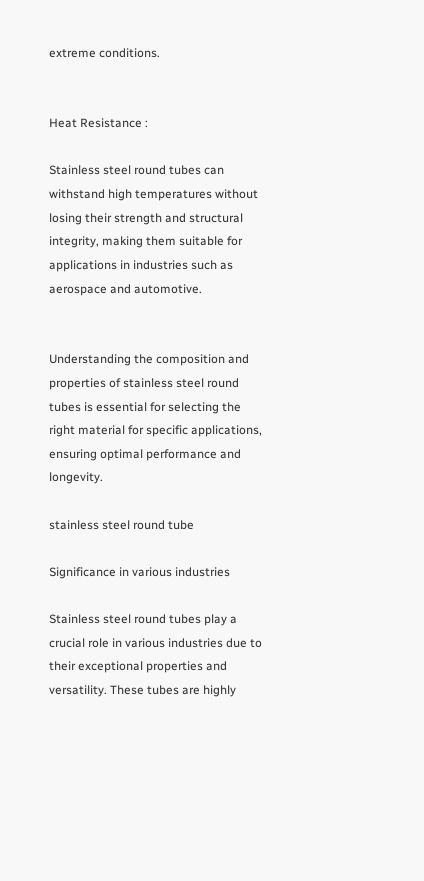extreme conditions.


Heat Resistance :

Stainless steel round tubes can withstand high temperatures without losing their strength and structural integrity, making them suitable for applications in industries such as aerospace and automotive.


Understanding the composition and properties of stainless steel round tubes is essential for selecting the right material for specific applications, ensuring optimal performance and longevity.

stainless steel round tube

Significance in various industries

Stainless steel round tubes play a crucial role in various industries due to their exceptional properties and versatility. These tubes are highly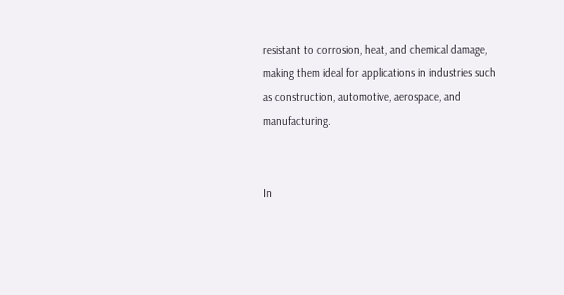resistant to corrosion, heat, and chemical damage, making them ideal for applications in industries such as construction, automotive, aerospace, and manufacturing.


In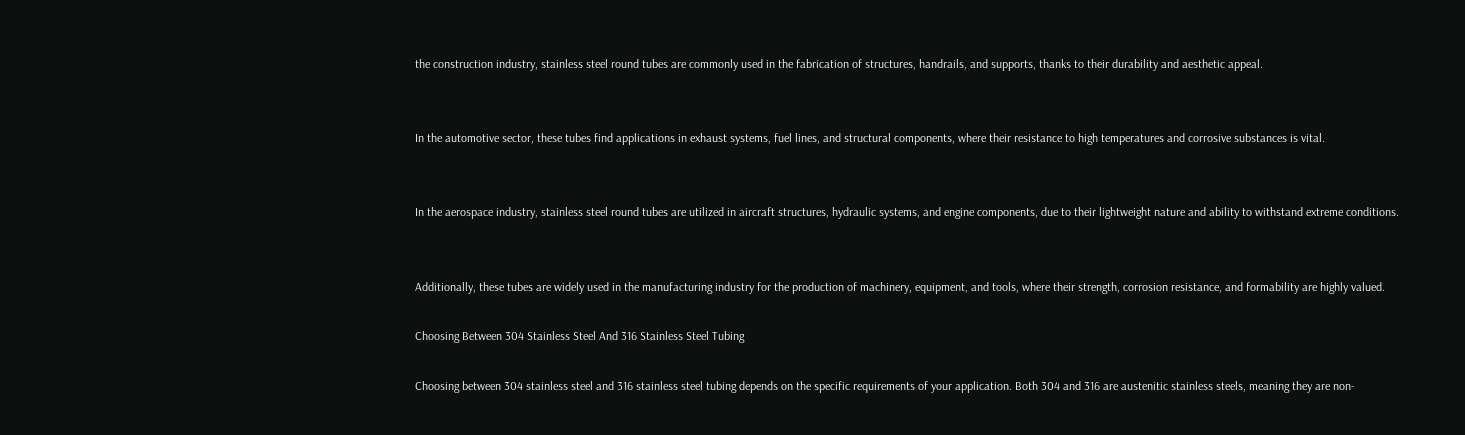the construction industry, stainless steel round tubes are commonly used in the fabrication of structures, handrails, and supports, thanks to their durability and aesthetic appeal.


In the automotive sector, these tubes find applications in exhaust systems, fuel lines, and structural components, where their resistance to high temperatures and corrosive substances is vital.


In the aerospace industry, stainless steel round tubes are utilized in aircraft structures, hydraulic systems, and engine components, due to their lightweight nature and ability to withstand extreme conditions.


Additionally, these tubes are widely used in the manufacturing industry for the production of machinery, equipment, and tools, where their strength, corrosion resistance, and formability are highly valued.

Choosing Between 304 Stainless Steel And 316 Stainless Steel Tubing

Choosing between 304 stainless steel and 316 stainless steel tubing depends on the specific requirements of your application. Both 304 and 316 are austenitic stainless steels, meaning they are non-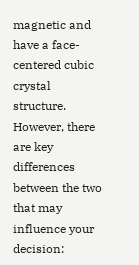magnetic and have a face-centered cubic crystal structure. However, there are key differences between the two that may influence your decision: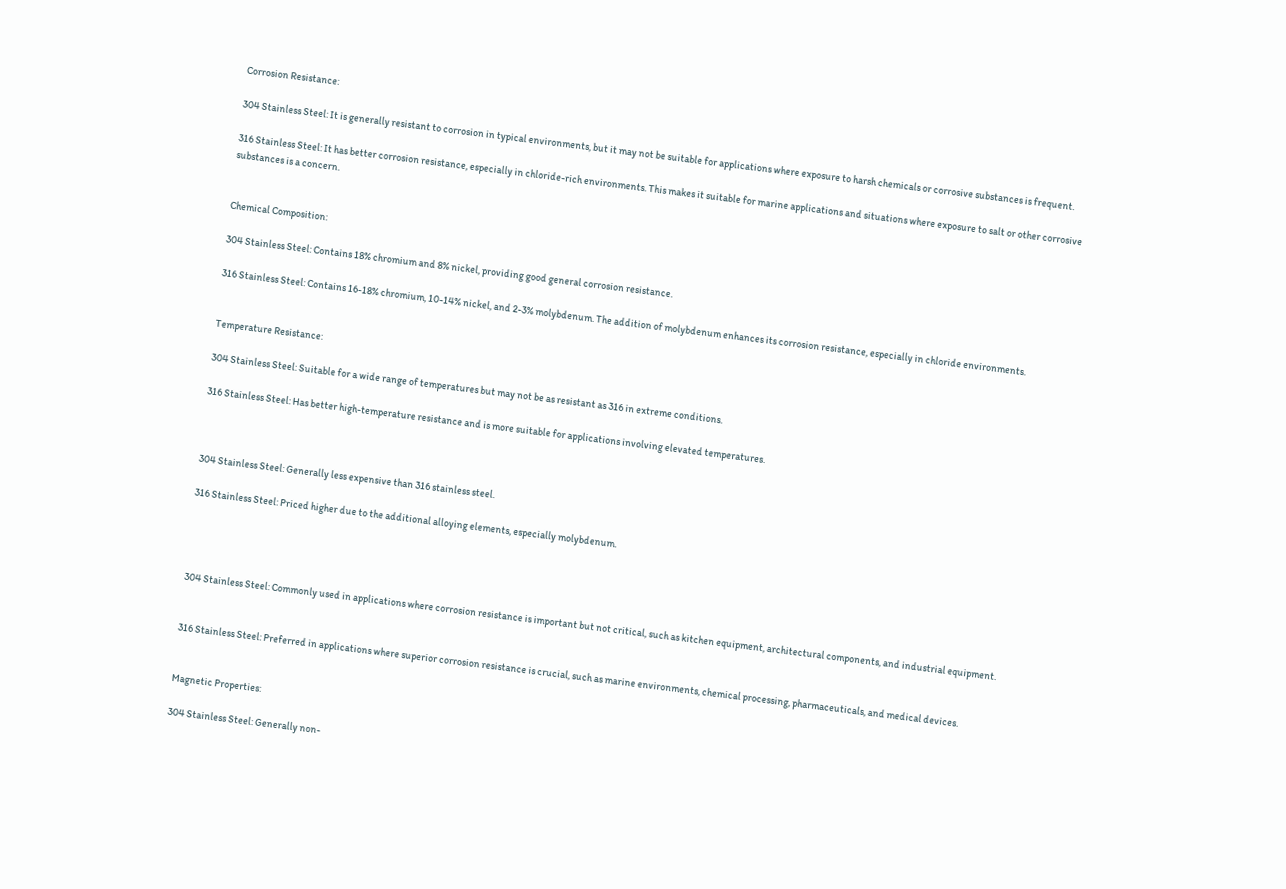Corrosion Resistance:

304 Stainless Steel: It is generally resistant to corrosion in typical environments, but it may not be suitable for applications where exposure to harsh chemicals or corrosive substances is frequent.

316 Stainless Steel: It has better corrosion resistance, especially in chloride-rich environments. This makes it suitable for marine applications and situations where exposure to salt or other corrosive substances is a concern.


Chemical Composition:

304 Stainless Steel: Contains 18% chromium and 8% nickel, providing good general corrosion resistance.

316 Stainless Steel: Contains 16-18% chromium, 10-14% nickel, and 2-3% molybdenum. The addition of molybdenum enhances its corrosion resistance, especially in chloride environments.


Temperature Resistance:

304 Stainless Steel: Suitable for a wide range of temperatures but may not be as resistant as 316 in extreme conditions.

316 Stainless Steel: Has better high-temperature resistance and is more suitable for applications involving elevated temperatures.



304 Stainless Steel: Generally less expensive than 316 stainless steel.

316 Stainless Steel: Priced higher due to the additional alloying elements, especially molybdenum.




304 Stainless Steel: Commonly used in applications where corrosion resistance is important but not critical, such as kitchen equipment, architectural components, and industrial equipment.


316 Stainless Steel: Preferred in applications where superior corrosion resistance is crucial, such as marine environments, chemical processing, pharmaceuticals, and medical devices.


Magnetic Properties:

304 Stainless Steel: Generally non-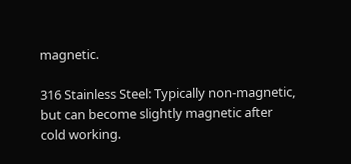magnetic.

316 Stainless Steel: Typically non-magnetic, but can become slightly magnetic after cold working.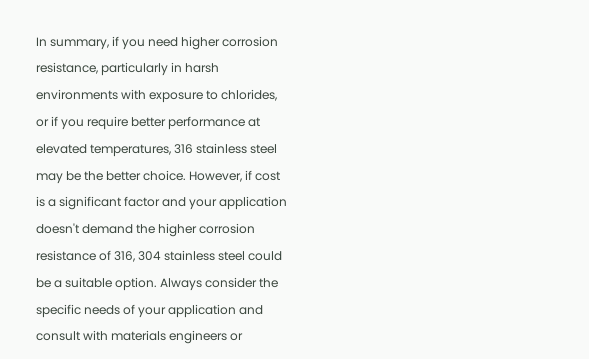In summary, if you need higher corrosion resistance, particularly in harsh environments with exposure to chlorides, or if you require better performance at elevated temperatures, 316 stainless steel may be the better choice. However, if cost is a significant factor and your application doesn't demand the higher corrosion resistance of 316, 304 stainless steel could be a suitable option. Always consider the specific needs of your application and consult with materials engineers or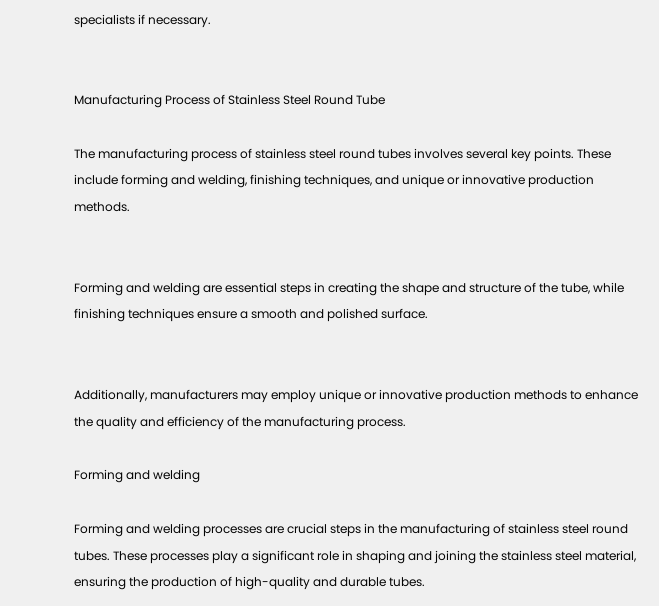specialists if necessary.


Manufacturing Process of Stainless Steel Round Tube

The manufacturing process of stainless steel round tubes involves several key points. These include forming and welding, finishing techniques, and unique or innovative production methods.


Forming and welding are essential steps in creating the shape and structure of the tube, while finishing techniques ensure a smooth and polished surface.


Additionally, manufacturers may employ unique or innovative production methods to enhance the quality and efficiency of the manufacturing process.

Forming and welding

Forming and welding processes are crucial steps in the manufacturing of stainless steel round tubes. These processes play a significant role in shaping and joining the stainless steel material, ensuring the production of high-quality and durable tubes.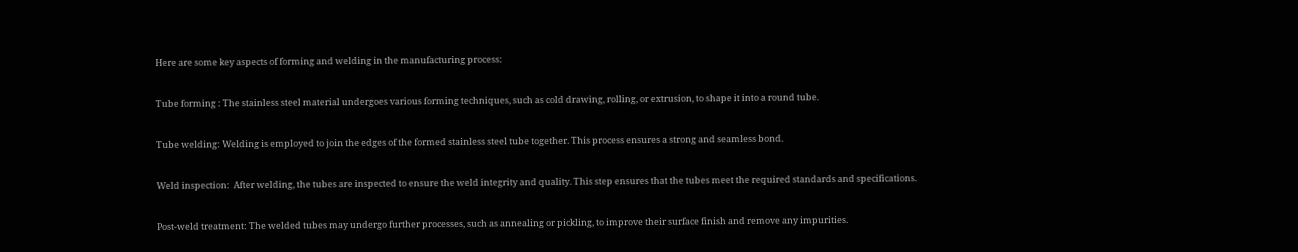Here are some key aspects of forming and welding in the manufacturing process:


Tube forming : The stainless steel material undergoes various forming techniques, such as cold drawing, rolling, or extrusion, to shape it into a round tube.


Tube welding: Welding is employed to join the edges of the formed stainless steel tube together. This process ensures a strong and seamless bond.


Weld inspection:  After welding, the tubes are inspected to ensure the weld integrity and quality. This step ensures that the tubes meet the required standards and specifications.


Post-weld treatment: The welded tubes may undergo further processes, such as annealing or pickling, to improve their surface finish and remove any impurities.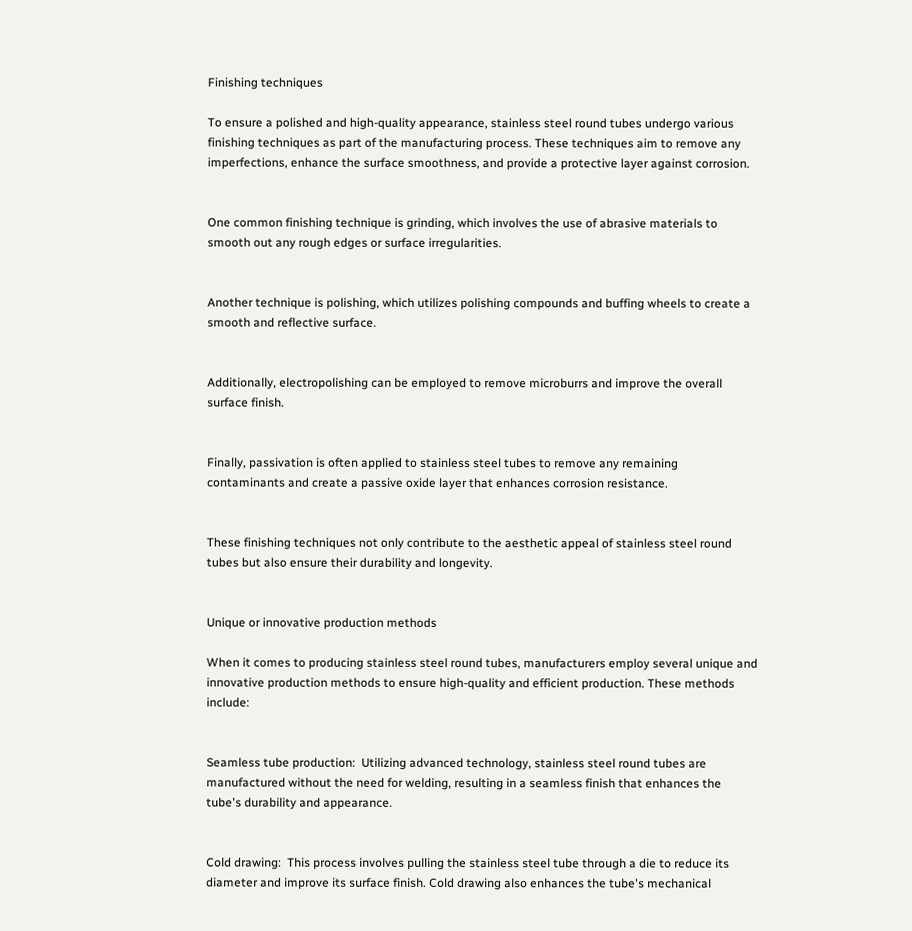Finishing techniques

To ensure a polished and high-quality appearance, stainless steel round tubes undergo various finishing techniques as part of the manufacturing process. These techniques aim to remove any imperfections, enhance the surface smoothness, and provide a protective layer against corrosion.


One common finishing technique is grinding, which involves the use of abrasive materials to smooth out any rough edges or surface irregularities.


Another technique is polishing, which utilizes polishing compounds and buffing wheels to create a smooth and reflective surface.


Additionally, electropolishing can be employed to remove microburrs and improve the overall surface finish.


Finally, passivation is often applied to stainless steel tubes to remove any remaining contaminants and create a passive oxide layer that enhances corrosion resistance.


These finishing techniques not only contribute to the aesthetic appeal of stainless steel round tubes but also ensure their durability and longevity.


Unique or innovative production methods

When it comes to producing stainless steel round tubes, manufacturers employ several unique and innovative production methods to ensure high-quality and efficient production. These methods include:


Seamless tube production:  Utilizing advanced technology, stainless steel round tubes are manufactured without the need for welding, resulting in a seamless finish that enhances the tube's durability and appearance.


Cold drawing:  This process involves pulling the stainless steel tube through a die to reduce its diameter and improve its surface finish. Cold drawing also enhances the tube's mechanical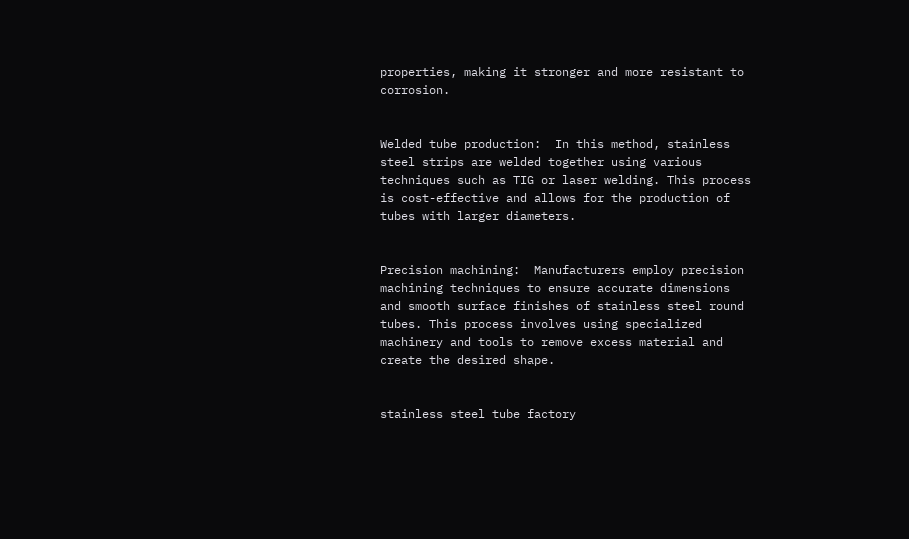properties, making it stronger and more resistant to corrosion.


Welded tube production:  In this method, stainless steel strips are welded together using various techniques such as TIG or laser welding. This process is cost-effective and allows for the production of tubes with larger diameters.


Precision machining:  Manufacturers employ precision machining techniques to ensure accurate dimensions and smooth surface finishes of stainless steel round tubes. This process involves using specialized machinery and tools to remove excess material and create the desired shape.


stainless steel tube factory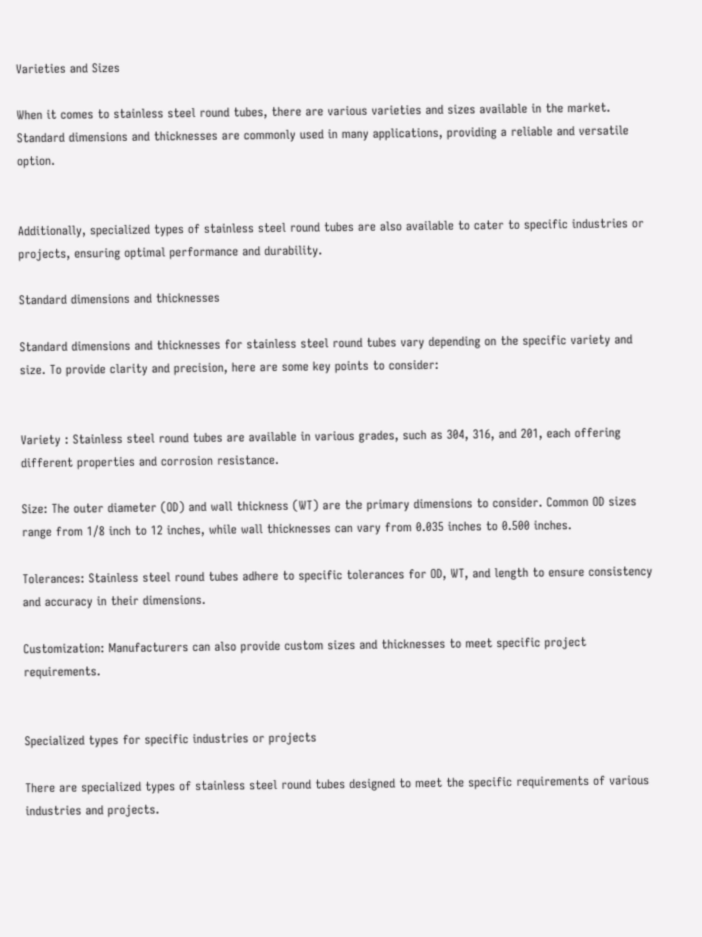Varieties and Sizes

When it comes to stainless steel round tubes, there are various varieties and sizes available in the market. Standard dimensions and thicknesses are commonly used in many applications, providing a reliable and versatile option.


Additionally, specialized types of stainless steel round tubes are also available to cater to specific industries or projects, ensuring optimal performance and durability.

Standard dimensions and thicknesses

Standard dimensions and thicknesses for stainless steel round tubes vary depending on the specific variety and size. To provide clarity and precision, here are some key points to consider:


Variety : Stainless steel round tubes are available in various grades, such as 304, 316, and 201, each offering different properties and corrosion resistance.

Size: The outer diameter (OD) and wall thickness (WT) are the primary dimensions to consider. Common OD sizes range from 1/8 inch to 12 inches, while wall thicknesses can vary from 0.035 inches to 0.500 inches.

Tolerances: Stainless steel round tubes adhere to specific tolerances for OD, WT, and length to ensure consistency and accuracy in their dimensions.

Customization: Manufacturers can also provide custom sizes and thicknesses to meet specific project requirements.


Specialized types for specific industries or projects

There are specialized types of stainless steel round tubes designed to meet the specific requirements of various industries and projects.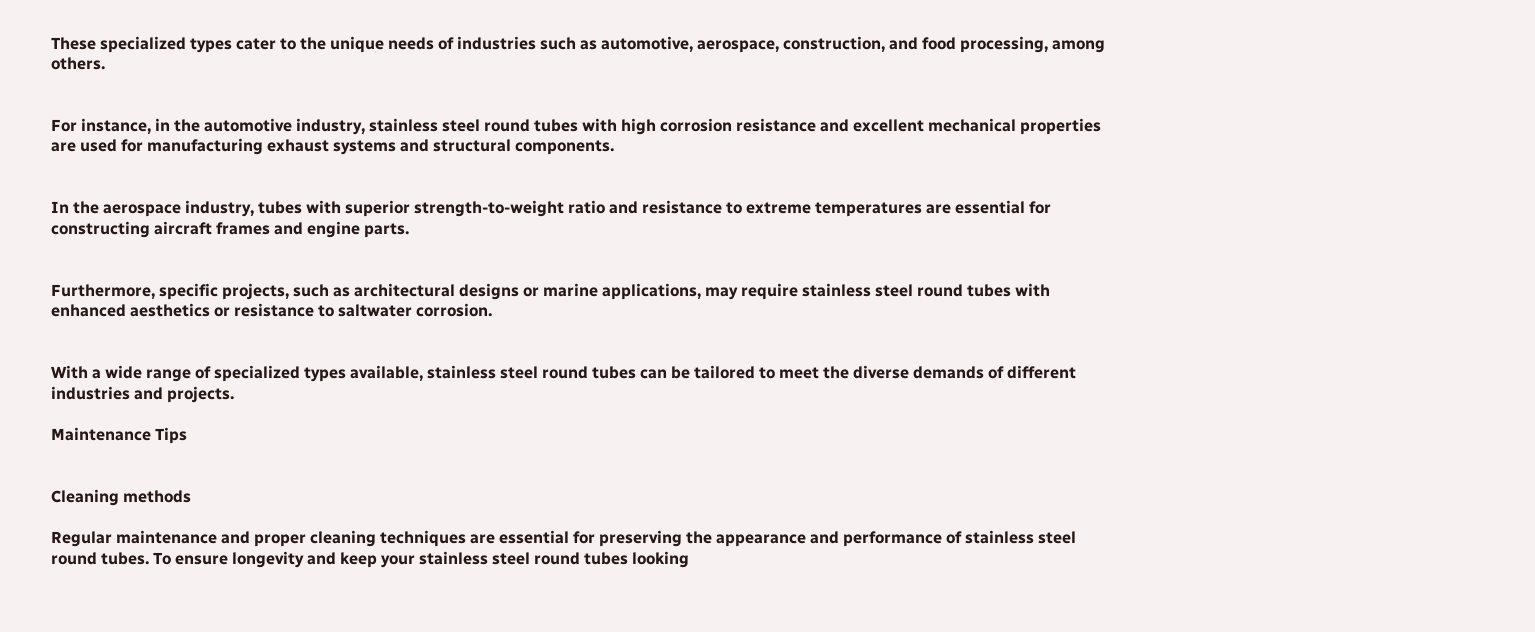These specialized types cater to the unique needs of industries such as automotive, aerospace, construction, and food processing, among others.


For instance, in the automotive industry, stainless steel round tubes with high corrosion resistance and excellent mechanical properties are used for manufacturing exhaust systems and structural components.


In the aerospace industry, tubes with superior strength-to-weight ratio and resistance to extreme temperatures are essential for constructing aircraft frames and engine parts.


Furthermore, specific projects, such as architectural designs or marine applications, may require stainless steel round tubes with enhanced aesthetics or resistance to saltwater corrosion.


With a wide range of specialized types available, stainless steel round tubes can be tailored to meet the diverse demands of different industries and projects.

Maintenance Tips


Cleaning methods

Regular maintenance and proper cleaning techniques are essential for preserving the appearance and performance of stainless steel round tubes. To ensure longevity and keep your stainless steel round tubes looking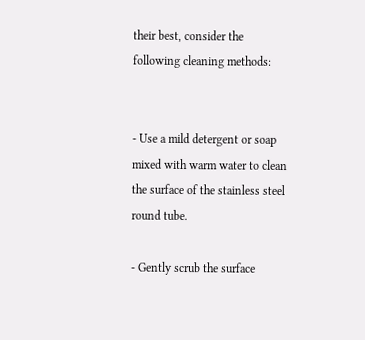their best, consider the following cleaning methods:


- Use a mild detergent or soap mixed with warm water to clean the surface of the stainless steel round tube.

- Gently scrub the surface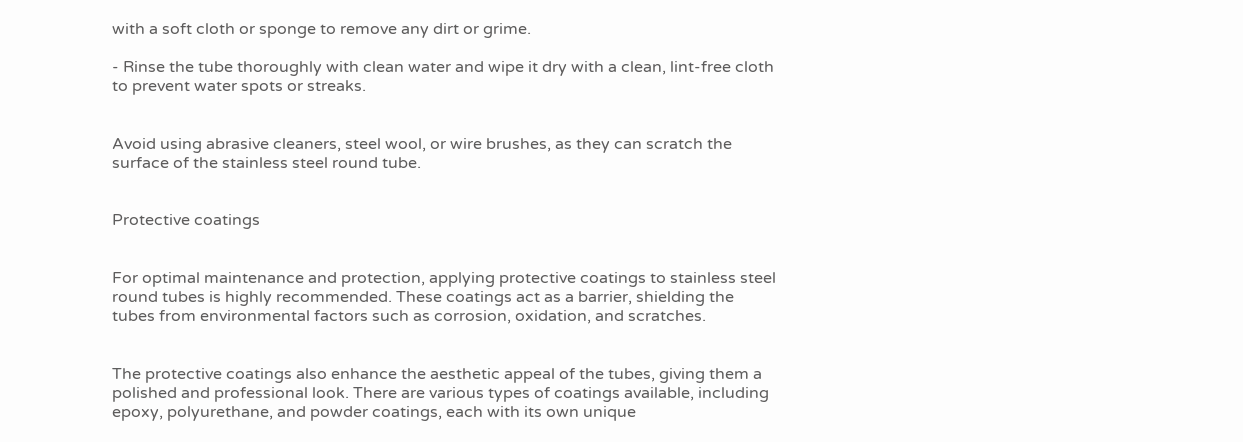with a soft cloth or sponge to remove any dirt or grime.

- Rinse the tube thoroughly with clean water and wipe it dry with a clean, lint-free cloth to prevent water spots or streaks.


Avoid using abrasive cleaners, steel wool, or wire brushes, as they can scratch the surface of the stainless steel round tube.


Protective coatings


For optimal maintenance and protection, applying protective coatings to stainless steel round tubes is highly recommended. These coatings act as a barrier, shielding the tubes from environmental factors such as corrosion, oxidation, and scratches.


The protective coatings also enhance the aesthetic appeal of the tubes, giving them a polished and professional look. There are various types of coatings available, including epoxy, polyurethane, and powder coatings, each with its own unique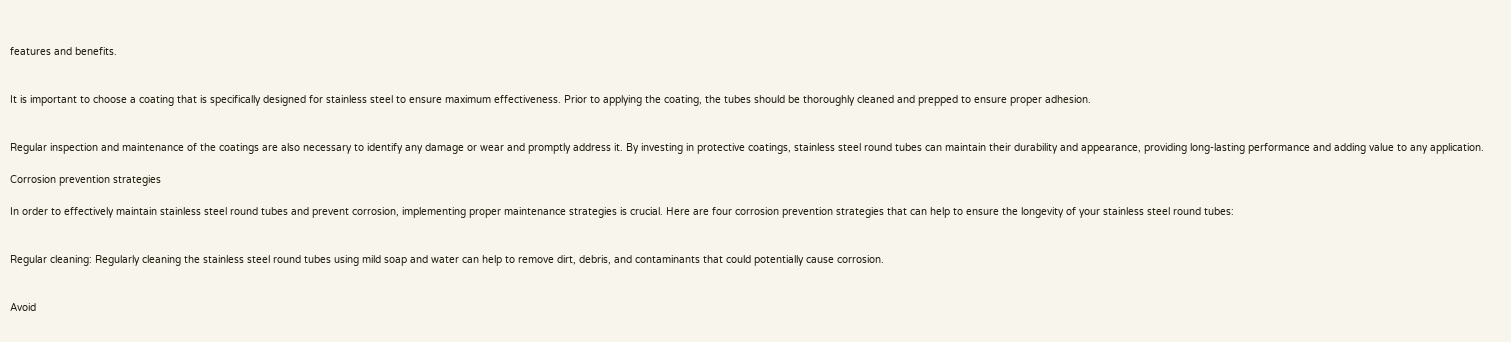features and benefits.


It is important to choose a coating that is specifically designed for stainless steel to ensure maximum effectiveness. Prior to applying the coating, the tubes should be thoroughly cleaned and prepped to ensure proper adhesion.


Regular inspection and maintenance of the coatings are also necessary to identify any damage or wear and promptly address it. By investing in protective coatings, stainless steel round tubes can maintain their durability and appearance, providing long-lasting performance and adding value to any application.

Corrosion prevention strategies

In order to effectively maintain stainless steel round tubes and prevent corrosion, implementing proper maintenance strategies is crucial. Here are four corrosion prevention strategies that can help to ensure the longevity of your stainless steel round tubes:


Regular cleaning: Regularly cleaning the stainless steel round tubes using mild soap and water can help to remove dirt, debris, and contaminants that could potentially cause corrosion.


Avoid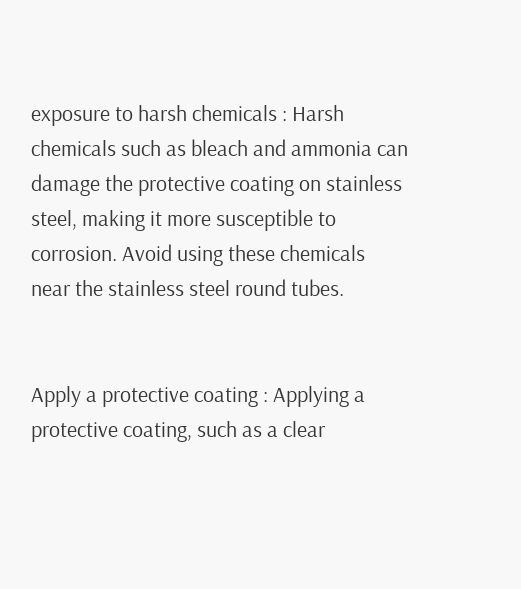exposure to harsh chemicals : Harsh chemicals such as bleach and ammonia can damage the protective coating on stainless steel, making it more susceptible to corrosion. Avoid using these chemicals near the stainless steel round tubes.


Apply a protective coating : Applying a protective coating, such as a clear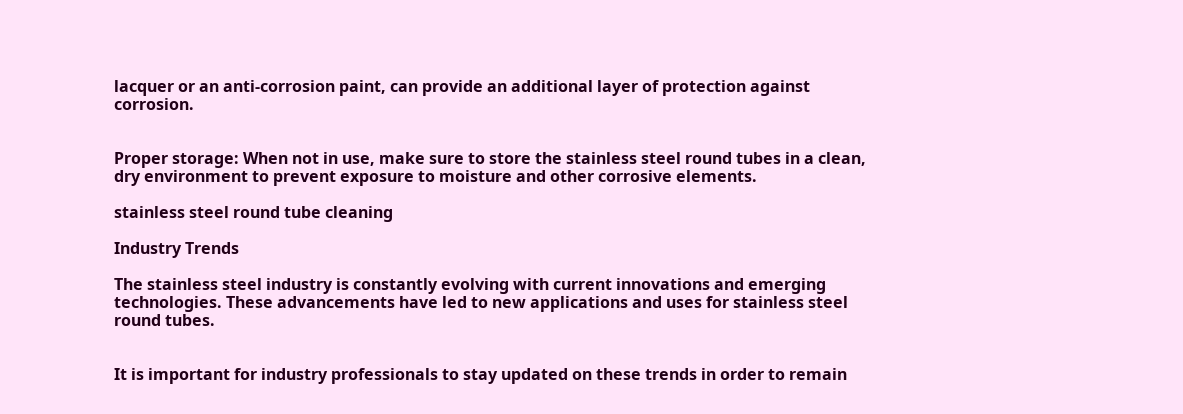lacquer or an anti-corrosion paint, can provide an additional layer of protection against corrosion.


Proper storage: When not in use, make sure to store the stainless steel round tubes in a clean, dry environment to prevent exposure to moisture and other corrosive elements.

stainless steel round tube cleaning

Industry Trends

The stainless steel industry is constantly evolving with current innovations and emerging technologies. These advancements have led to new applications and uses for stainless steel round tubes.


It is important for industry professionals to stay updated on these trends in order to remain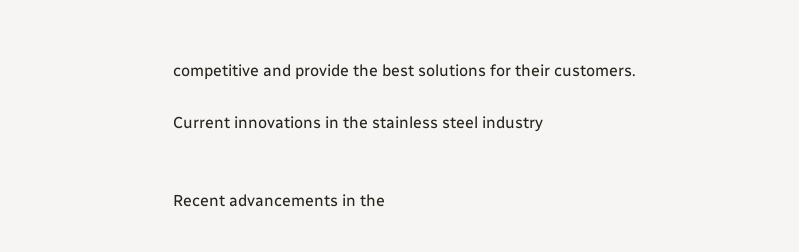competitive and provide the best solutions for their customers.

Current innovations in the stainless steel industry


Recent advancements in the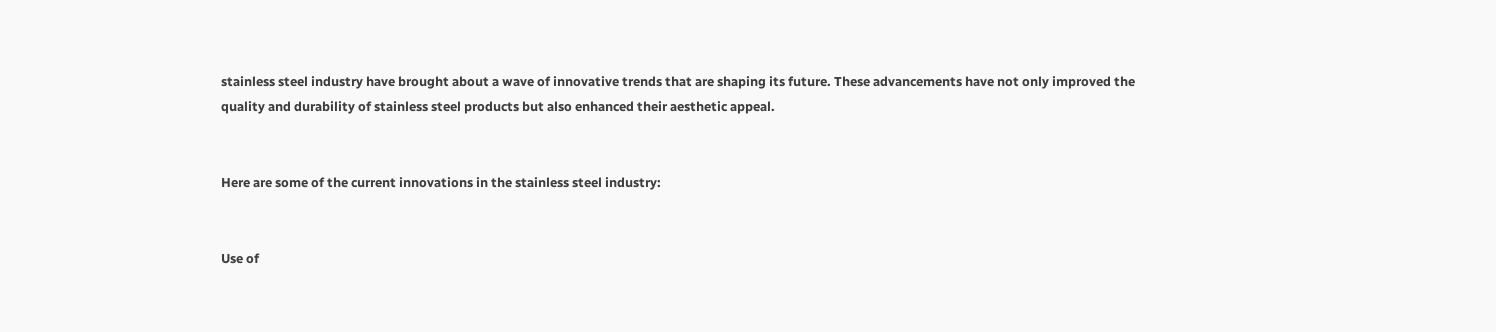stainless steel industry have brought about a wave of innovative trends that are shaping its future. These advancements have not only improved the quality and durability of stainless steel products but also enhanced their aesthetic appeal.


Here are some of the current innovations in the stainless steel industry:


Use of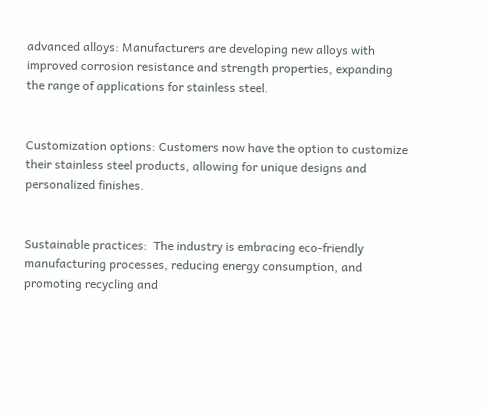advanced alloys: Manufacturers are developing new alloys with improved corrosion resistance and strength properties, expanding the range of applications for stainless steel.


Customization options: Customers now have the option to customize their stainless steel products, allowing for unique designs and personalized finishes.


Sustainable practices:  The industry is embracing eco-friendly manufacturing processes, reducing energy consumption, and promoting recycling and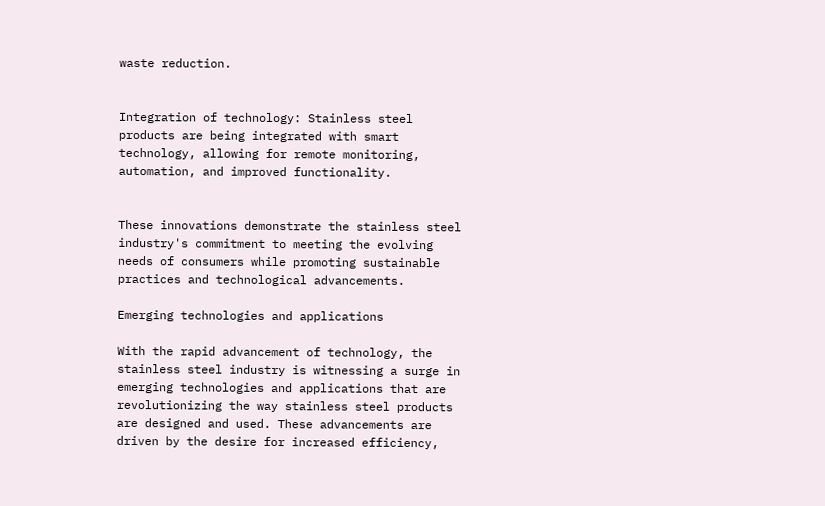waste reduction.


Integration of technology: Stainless steel products are being integrated with smart technology, allowing for remote monitoring, automation, and improved functionality.


These innovations demonstrate the stainless steel industry's commitment to meeting the evolving needs of consumers while promoting sustainable practices and technological advancements.

Emerging technologies and applications

With the rapid advancement of technology, the stainless steel industry is witnessing a surge in emerging technologies and applications that are revolutionizing the way stainless steel products are designed and used. These advancements are driven by the desire for increased efficiency,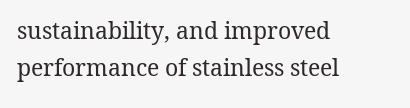sustainability, and improved performance of stainless steel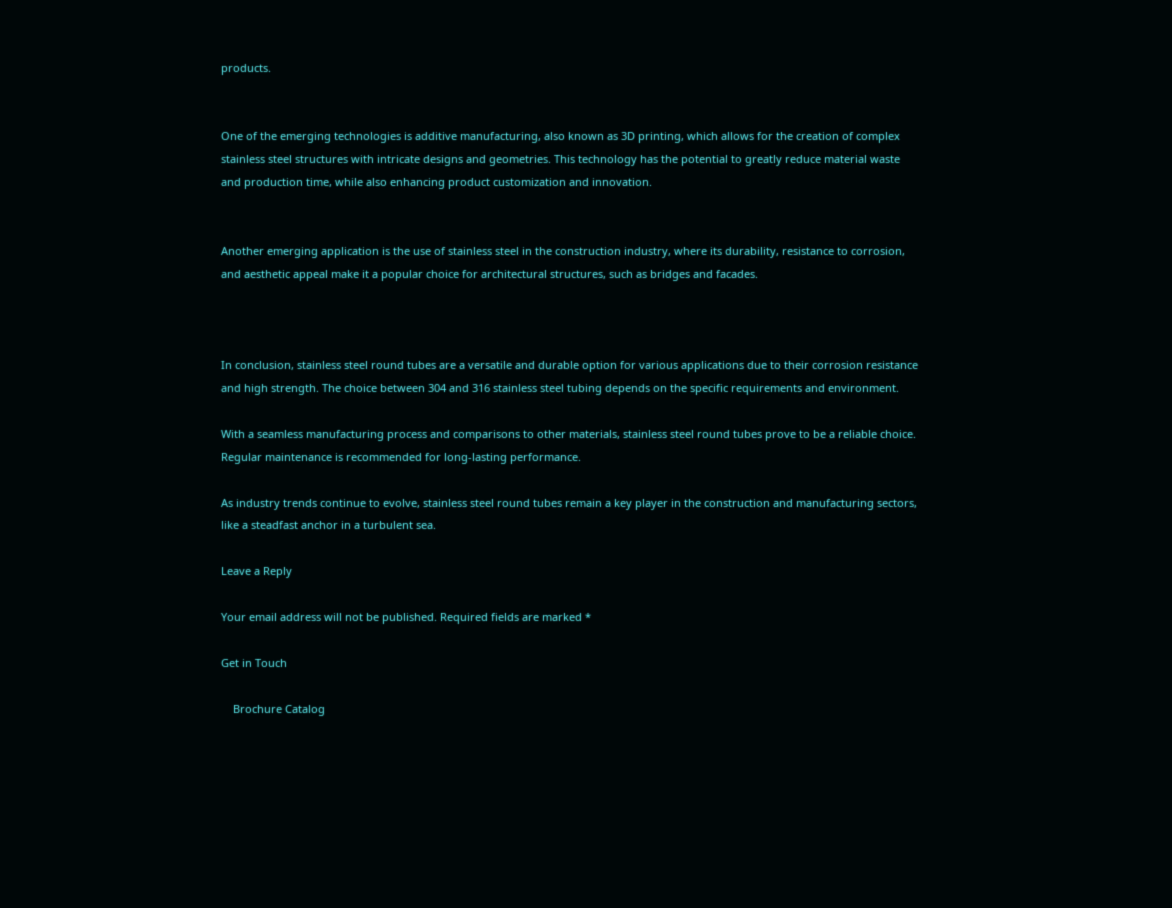products.


One of the emerging technologies is additive manufacturing, also known as 3D printing, which allows for the creation of complex stainless steel structures with intricate designs and geometries. This technology has the potential to greatly reduce material waste and production time, while also enhancing product customization and innovation.


Another emerging application is the use of stainless steel in the construction industry, where its durability, resistance to corrosion, and aesthetic appeal make it a popular choice for architectural structures, such as bridges and facades.



In conclusion, stainless steel round tubes are a versatile and durable option for various applications due to their corrosion resistance and high strength. The choice between 304 and 316 stainless steel tubing depends on the specific requirements and environment.

With a seamless manufacturing process and comparisons to other materials, stainless steel round tubes prove to be a reliable choice. Regular maintenance is recommended for long-lasting performance.

As industry trends continue to evolve, stainless steel round tubes remain a key player in the construction and manufacturing sectors, like a steadfast anchor in a turbulent sea.

Leave a Reply

Your email address will not be published. Required fields are marked *

Get in Touch

    Brochure Catalog